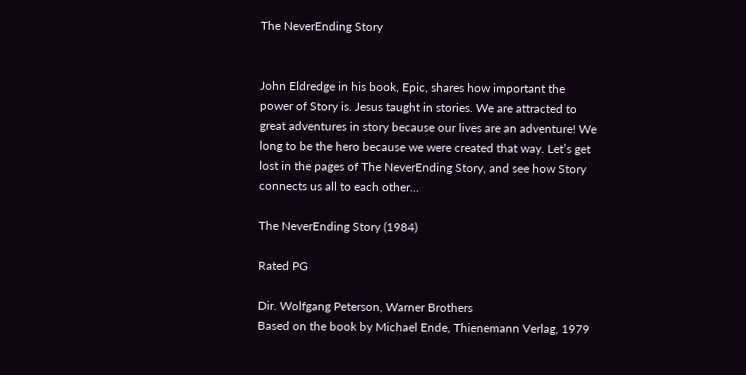The NeverEnding Story


John Eldredge in his book, Epic, shares how important the power of Story is. Jesus taught in stories. We are attracted to great adventures in story because our lives are an adventure! We long to be the hero because we were created that way. Let’s get lost in the pages of The NeverEnding Story, and see how Story connects us all to each other...

The NeverEnding Story (1984)

Rated PG

Dir. Wolfgang Peterson, Warner Brothers
Based on the book by Michael Ende, Thienemann Verlag, 1979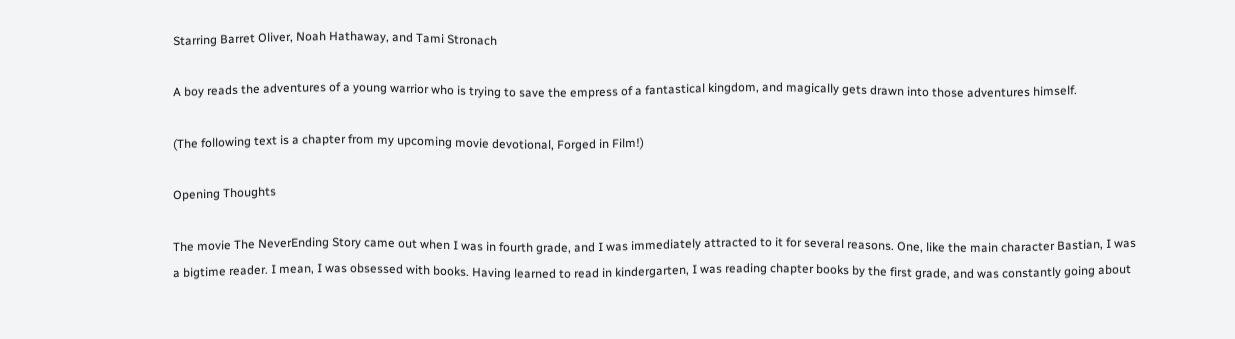Starring Barret Oliver, Noah Hathaway, and Tami Stronach

A boy reads the adventures of a young warrior who is trying to save the empress of a fantastical kingdom, and magically gets drawn into those adventures himself.

(The following text is a chapter from my upcoming movie devotional, Forged in Film!)

Opening Thoughts

The movie The NeverEnding Story came out when I was in fourth grade, and I was immediately attracted to it for several reasons. One, like the main character Bastian, I was a bigtime reader. I mean, I was obsessed with books. Having learned to read in kindergarten, I was reading chapter books by the first grade, and was constantly going about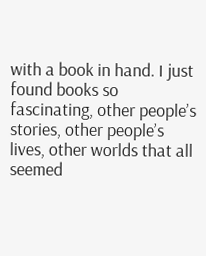with a book in hand. I just found books so fascinating, other people’s stories, other people’s lives, other worlds that all seemed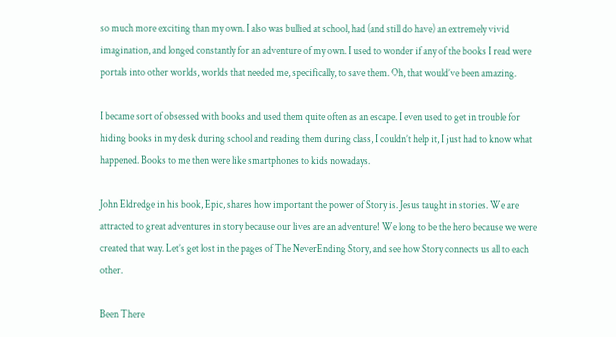so much more exciting than my own. I also was bullied at school, had (and still do have) an extremely vivid imagination, and longed constantly for an adventure of my own. I used to wonder if any of the books I read were portals into other worlds, worlds that needed me, specifically, to save them. Oh, that would’ve been amazing.

I became sort of obsessed with books and used them quite often as an escape. I even used to get in trouble for hiding books in my desk during school and reading them during class, I couldn’t help it, I just had to know what happened. Books to me then were like smartphones to kids nowadays.

John Eldredge in his book, Epic, shares how important the power of Story is. Jesus taught in stories. We are attracted to great adventures in story because our lives are an adventure! We long to be the hero because we were created that way. Let’s get lost in the pages of The NeverEnding Story, and see how Story connects us all to each other.

Been There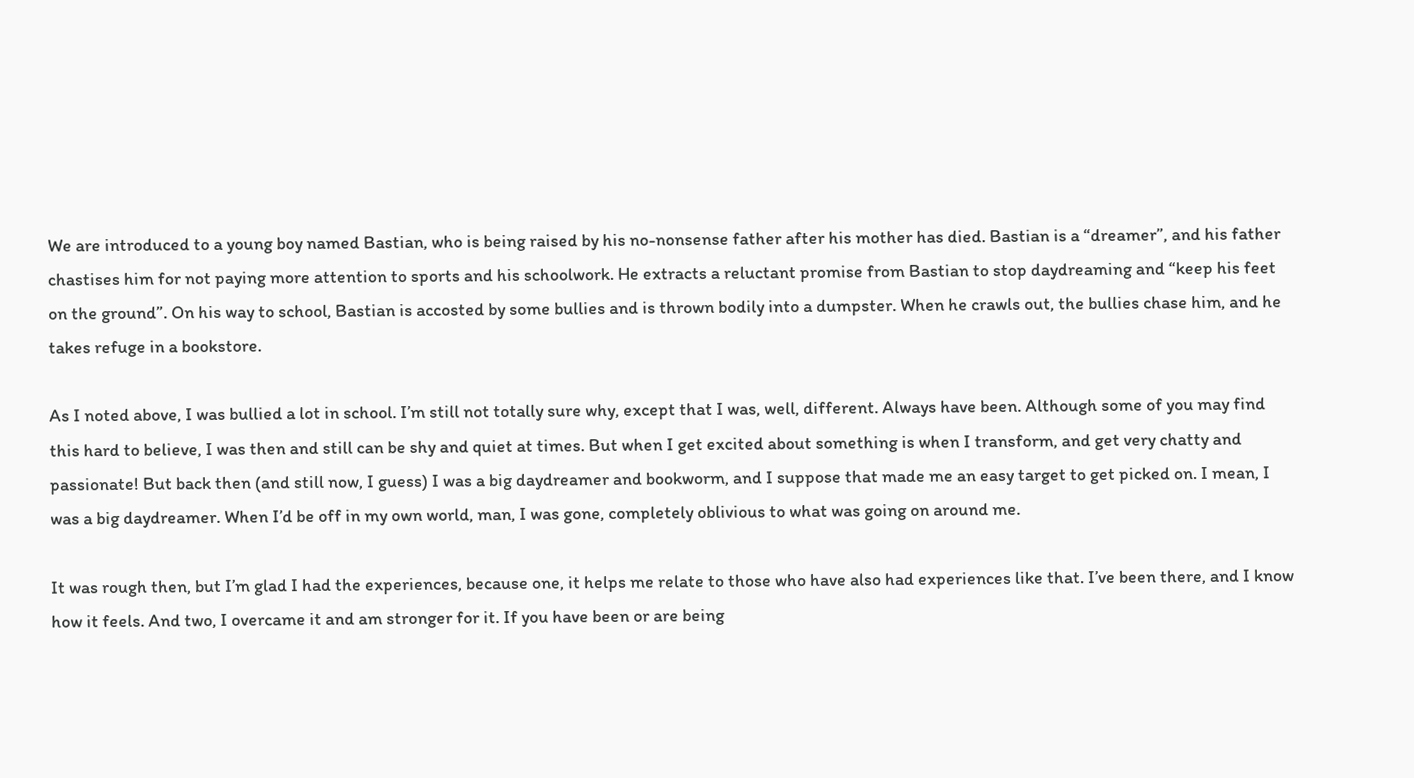We are introduced to a young boy named Bastian, who is being raised by his no-nonsense father after his mother has died. Bastian is a “dreamer”, and his father chastises him for not paying more attention to sports and his schoolwork. He extracts a reluctant promise from Bastian to stop daydreaming and “keep his feet on the ground”. On his way to school, Bastian is accosted by some bullies and is thrown bodily into a dumpster. When he crawls out, the bullies chase him, and he takes refuge in a bookstore.

As I noted above, I was bullied a lot in school. I’m still not totally sure why, except that I was, well, different. Always have been. Although some of you may find this hard to believe, I was then and still can be shy and quiet at times. But when I get excited about something is when I transform, and get very chatty and passionate! But back then (and still now, I guess) I was a big daydreamer and bookworm, and I suppose that made me an easy target to get picked on. I mean, I was a big daydreamer. When I’d be off in my own world, man, I was gone, completely oblivious to what was going on around me.

It was rough then, but I’m glad I had the experiences, because one, it helps me relate to those who have also had experiences like that. I’ve been there, and I know how it feels. And two, I overcame it and am stronger for it. If you have been or are being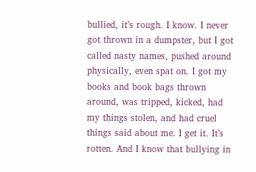bullied, it’s rough. I know. I never got thrown in a dumpster, but I got called nasty names, pushed around physically, even spat on. I got my books and book bags thrown around, was tripped, kicked, had my things stolen, and had cruel things said about me. I get it. It’s rotten. And I know that bullying in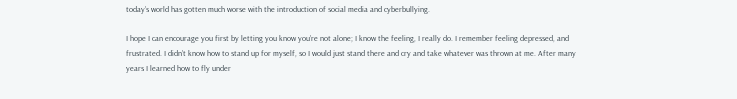today’s world has gotten much worse with the introduction of social media and cyberbullying.

I hope I can encourage you first by letting you know you’re not alone; I know the feeling, I really do. I remember feeling depressed, and frustrated. I didn’t know how to stand up for myself, so I would just stand there and cry and take whatever was thrown at me. After many years I learned how to fly under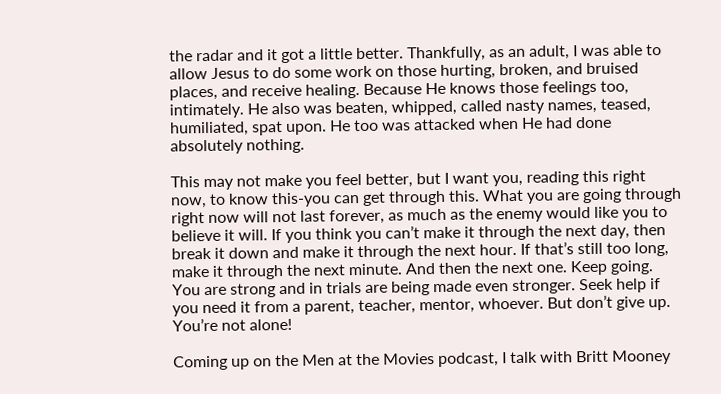the radar and it got a little better. Thankfully, as an adult, I was able to allow Jesus to do some work on those hurting, broken, and bruised places, and receive healing. Because He knows those feelings too, intimately. He also was beaten, whipped, called nasty names, teased, humiliated, spat upon. He too was attacked when He had done absolutely nothing.

This may not make you feel better, but I want you, reading this right now, to know this-you can get through this. What you are going through right now will not last forever, as much as the enemy would like you to believe it will. If you think you can’t make it through the next day, then break it down and make it through the next hour. If that’s still too long, make it through the next minute. And then the next one. Keep going. You are strong and in trials are being made even stronger. Seek help if you need it from a parent, teacher, mentor, whoever. But don’t give up. You’re not alone!

Coming up on the Men at the Movies podcast, I talk with Britt Mooney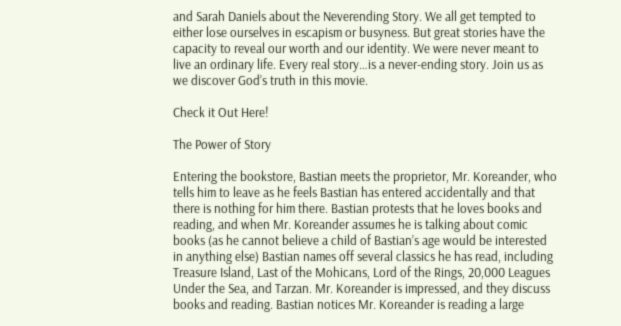and Sarah Daniels about the Neverending Story. We all get tempted to either lose ourselves in escapism or busyness. But great stories have the capacity to reveal our worth and our identity. We were never meant to live an ordinary life. Every real story…is a never-ending story. Join us as we discover God’s truth in this movie.

Check it Out Here!

The Power of Story

Entering the bookstore, Bastian meets the proprietor, Mr. Koreander, who tells him to leave as he feels Bastian has entered accidentally and that there is nothing for him there. Bastian protests that he loves books and reading, and when Mr. Koreander assumes he is talking about comic books (as he cannot believe a child of Bastian’s age would be interested in anything else) Bastian names off several classics he has read, including Treasure Island, Last of the Mohicans, Lord of the Rings, 20,000 Leagues Under the Sea, and Tarzan. Mr. Koreander is impressed, and they discuss books and reading. Bastian notices Mr. Koreander is reading a large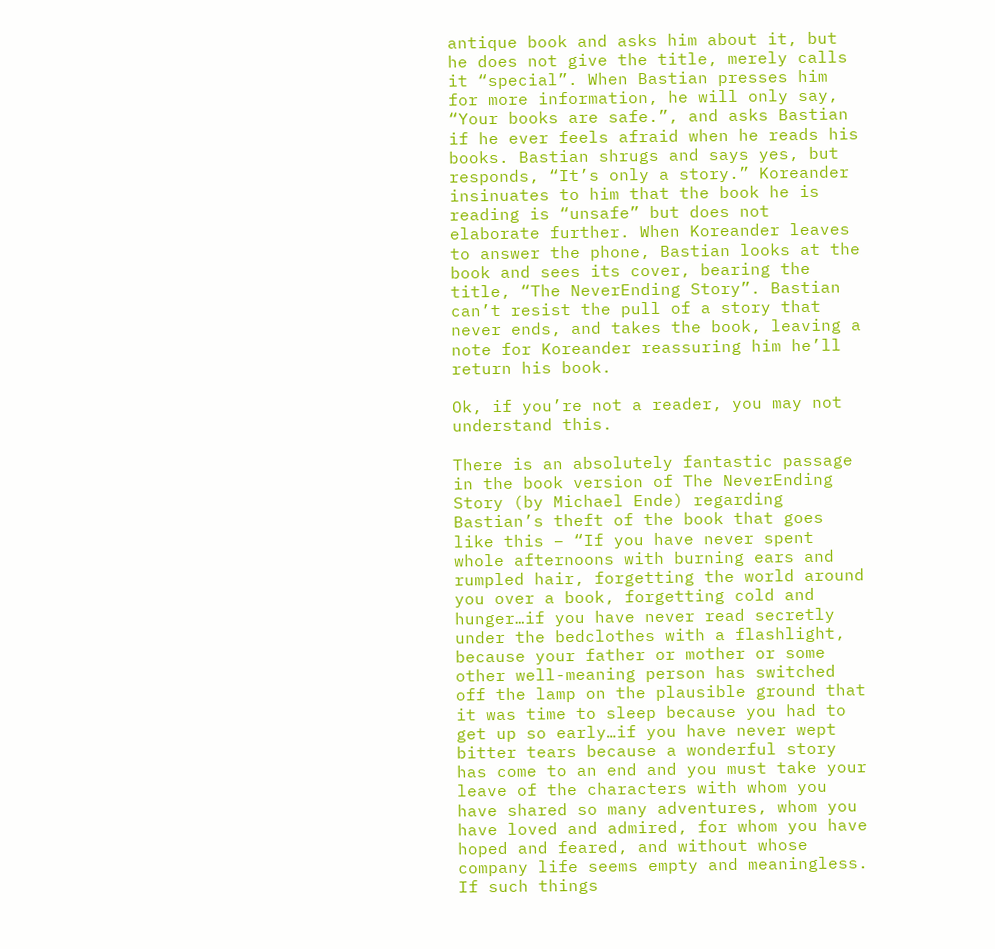antique book and asks him about it, but he does not give the title, merely calls it “special”. When Bastian presses him for more information, he will only say, “Your books are safe.”, and asks Bastian if he ever feels afraid when he reads his books. Bastian shrugs and says yes, but responds, “It’s only a story.” Koreander insinuates to him that the book he is reading is “unsafe” but does not elaborate further. When Koreander leaves to answer the phone, Bastian looks at the book and sees its cover, bearing the title, “The NeverEnding Story”. Bastian can’t resist the pull of a story that never ends, and takes the book, leaving a note for Koreander reassuring him he’ll return his book.

Ok, if you’re not a reader, you may not understand this.

There is an absolutely fantastic passage in the book version of The NeverEnding Story (by Michael Ende) regarding Bastian’s theft of the book that goes like this – “If you have never spent whole afternoons with burning ears and rumpled hair, forgetting the world around you over a book, forgetting cold and hunger…if you have never read secretly under the bedclothes with a flashlight, because your father or mother or some other well-meaning person has switched off the lamp on the plausible ground that it was time to sleep because you had to get up so early…if you have never wept bitter tears because a wonderful story has come to an end and you must take your leave of the characters with whom you have shared so many adventures, whom you have loved and admired, for whom you have hoped and feared, and without whose company life seems empty and meaningless. If such things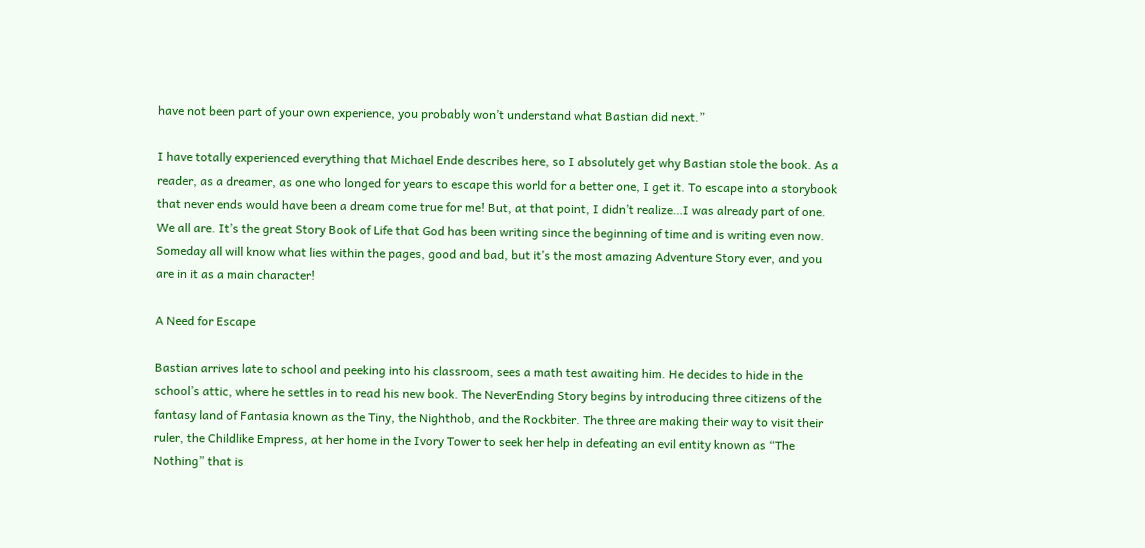have not been part of your own experience, you probably won’t understand what Bastian did next.”

I have totally experienced everything that Michael Ende describes here, so I absolutely get why Bastian stole the book. As a reader, as a dreamer, as one who longed for years to escape this world for a better one, I get it. To escape into a storybook that never ends would have been a dream come true for me! But, at that point, I didn’t realize…I was already part of one. We all are. It’s the great Story Book of Life that God has been writing since the beginning of time and is writing even now. Someday all will know what lies within the pages, good and bad, but it’s the most amazing Adventure Story ever, and you are in it as a main character!

A Need for Escape

Bastian arrives late to school and peeking into his classroom, sees a math test awaiting him. He decides to hide in the school’s attic, where he settles in to read his new book. The NeverEnding Story begins by introducing three citizens of the fantasy land of Fantasia known as the Tiny, the Nighthob, and the Rockbiter. The three are making their way to visit their ruler, the Childlike Empress, at her home in the Ivory Tower to seek her help in defeating an evil entity known as “The Nothing” that is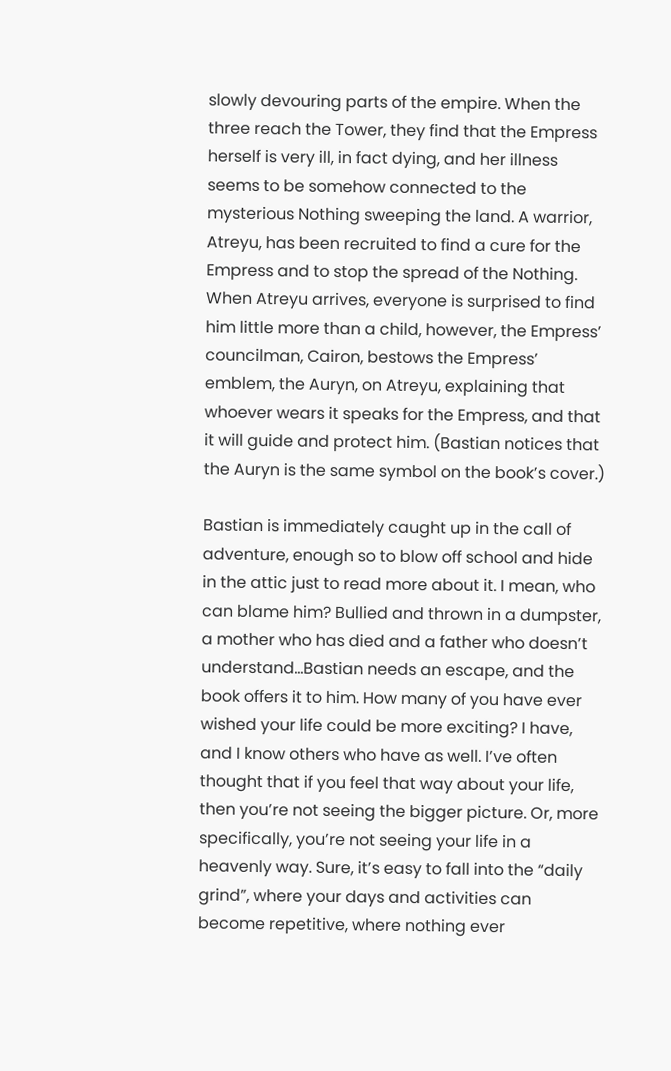slowly devouring parts of the empire. When the three reach the Tower, they find that the Empress herself is very ill, in fact dying, and her illness seems to be somehow connected to the mysterious Nothing sweeping the land. A warrior, Atreyu, has been recruited to find a cure for the Empress and to stop the spread of the Nothing. When Atreyu arrives, everyone is surprised to find him little more than a child, however, the Empress’ councilman, Cairon, bestows the Empress’ emblem, the Auryn, on Atreyu, explaining that whoever wears it speaks for the Empress, and that it will guide and protect him. (Bastian notices that the Auryn is the same symbol on the book’s cover.)

Bastian is immediately caught up in the call of adventure, enough so to blow off school and hide in the attic just to read more about it. I mean, who can blame him? Bullied and thrown in a dumpster, a mother who has died and a father who doesn’t understand…Bastian needs an escape, and the book offers it to him. How many of you have ever wished your life could be more exciting? I have, and I know others who have as well. I’ve often thought that if you feel that way about your life, then you’re not seeing the bigger picture. Or, more specifically, you’re not seeing your life in a heavenly way. Sure, it’s easy to fall into the “daily grind”, where your days and activities can become repetitive, where nothing ever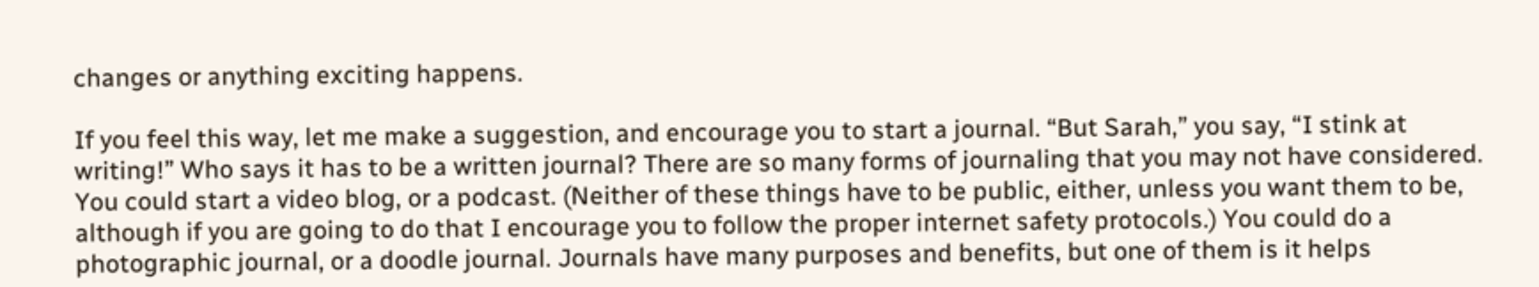changes or anything exciting happens.

If you feel this way, let me make a suggestion, and encourage you to start a journal. “But Sarah,” you say, “I stink at writing!” Who says it has to be a written journal? There are so many forms of journaling that you may not have considered. You could start a video blog, or a podcast. (Neither of these things have to be public, either, unless you want them to be, although if you are going to do that I encourage you to follow the proper internet safety protocols.) You could do a photographic journal, or a doodle journal. Journals have many purposes and benefits, but one of them is it helps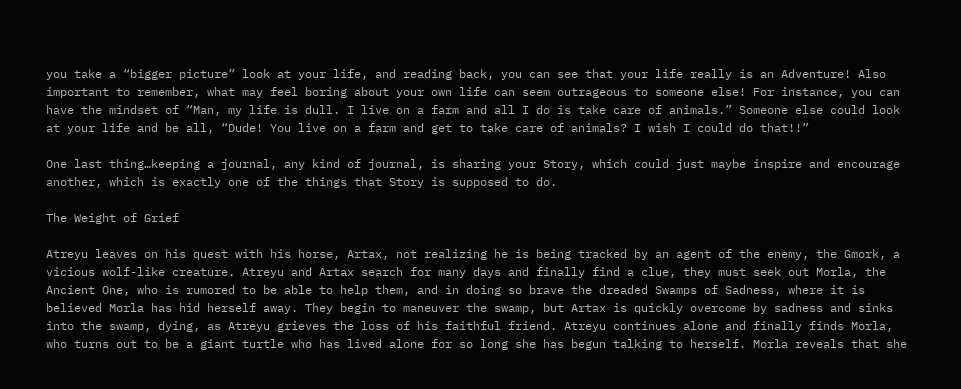you take a “bigger picture” look at your life, and reading back, you can see that your life really is an Adventure! Also important to remember, what may feel boring about your own life can seem outrageous to someone else! For instance, you can have the mindset of “Man, my life is dull. I live on a farm and all I do is take care of animals.” Someone else could look at your life and be all, “Dude! You live on a farm and get to take care of animals? I wish I could do that!!”

One last thing…keeping a journal, any kind of journal, is sharing your Story, which could just maybe inspire and encourage another, which is exactly one of the things that Story is supposed to do.

The Weight of Grief

Atreyu leaves on his quest with his horse, Artax, not realizing he is being tracked by an agent of the enemy, the Gmork, a vicious wolf-like creature. Atreyu and Artax search for many days and finally find a clue, they must seek out Morla, the Ancient One, who is rumored to be able to help them, and in doing so brave the dreaded Swamps of Sadness, where it is believed Morla has hid herself away. They begin to maneuver the swamp, but Artax is quickly overcome by sadness and sinks into the swamp, dying, as Atreyu grieves the loss of his faithful friend. Atreyu continues alone and finally finds Morla, who turns out to be a giant turtle who has lived alone for so long she has begun talking to herself. Morla reveals that she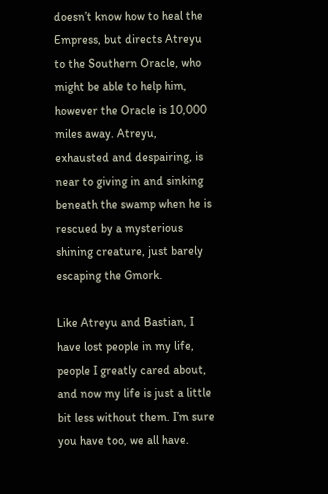doesn’t know how to heal the Empress, but directs Atreyu to the Southern Oracle, who might be able to help him, however the Oracle is 10,000 miles away. Atreyu, exhausted and despairing, is near to giving in and sinking beneath the swamp when he is rescued by a mysterious shining creature, just barely escaping the Gmork.

Like Atreyu and Bastian, I have lost people in my life, people I greatly cared about, and now my life is just a little bit less without them. I’m sure you have too, we all have.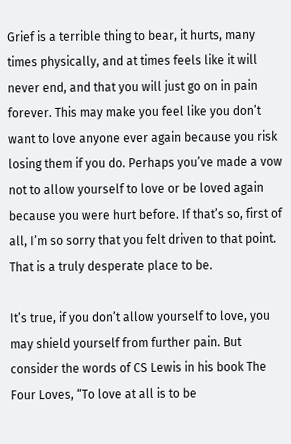Grief is a terrible thing to bear, it hurts, many times physically, and at times feels like it will never end, and that you will just go on in pain forever. This may make you feel like you don’t want to love anyone ever again because you risk losing them if you do. Perhaps you’ve made a vow not to allow yourself to love or be loved again because you were hurt before. If that’s so, first of all, I’m so sorry that you felt driven to that point. That is a truly desperate place to be.

It’s true, if you don’t allow yourself to love, you may shield yourself from further pain. But consider the words of CS Lewis in his book The Four Loves, “To love at all is to be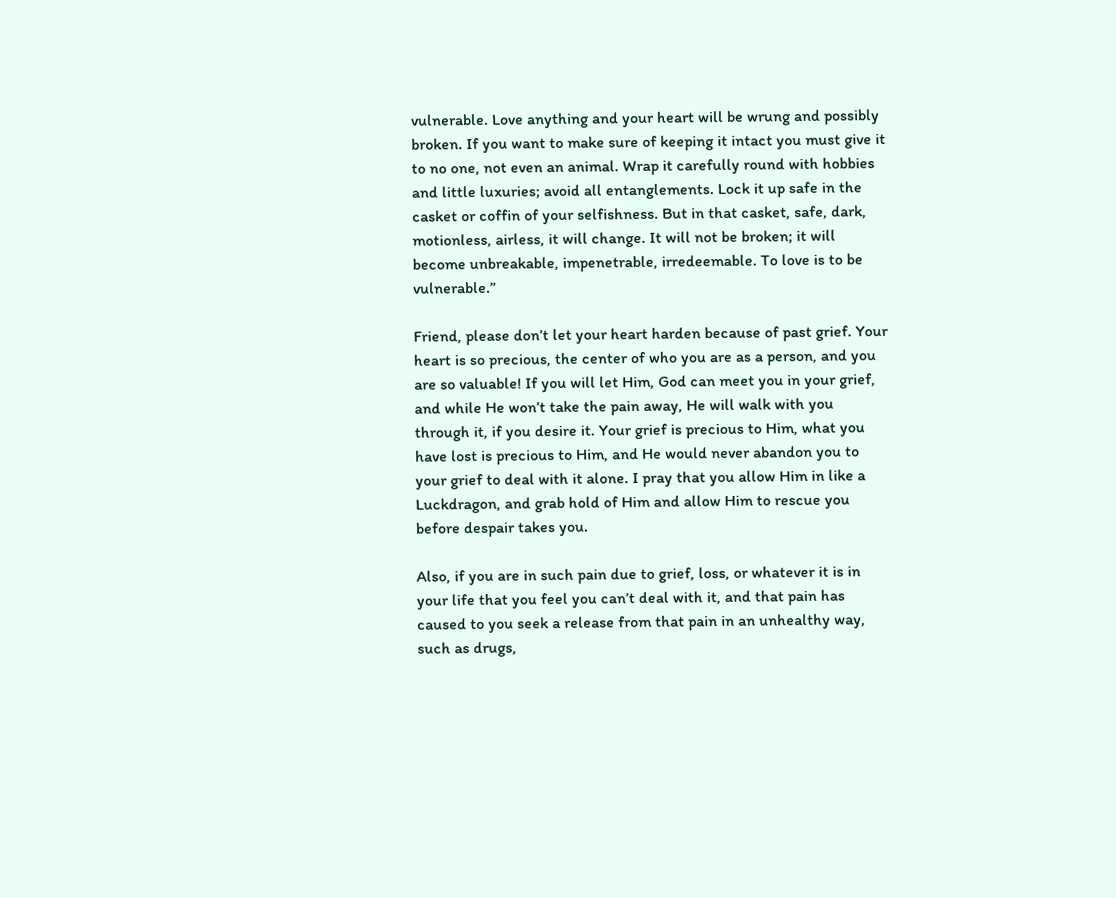vulnerable. Love anything and your heart will be wrung and possibly broken. If you want to make sure of keeping it intact you must give it to no one, not even an animal. Wrap it carefully round with hobbies and little luxuries; avoid all entanglements. Lock it up safe in the casket or coffin of your selfishness. But in that casket, safe, dark, motionless, airless, it will change. It will not be broken; it will become unbreakable, impenetrable, irredeemable. To love is to be vulnerable.”

Friend, please don’t let your heart harden because of past grief. Your heart is so precious, the center of who you are as a person, and you are so valuable! If you will let Him, God can meet you in your grief, and while He won’t take the pain away, He will walk with you through it, if you desire it. Your grief is precious to Him, what you have lost is precious to Him, and He would never abandon you to your grief to deal with it alone. I pray that you allow Him in like a Luckdragon, and grab hold of Him and allow Him to rescue you before despair takes you.

Also, if you are in such pain due to grief, loss, or whatever it is in your life that you feel you can’t deal with it, and that pain has caused to you seek a release from that pain in an unhealthy way, such as drugs,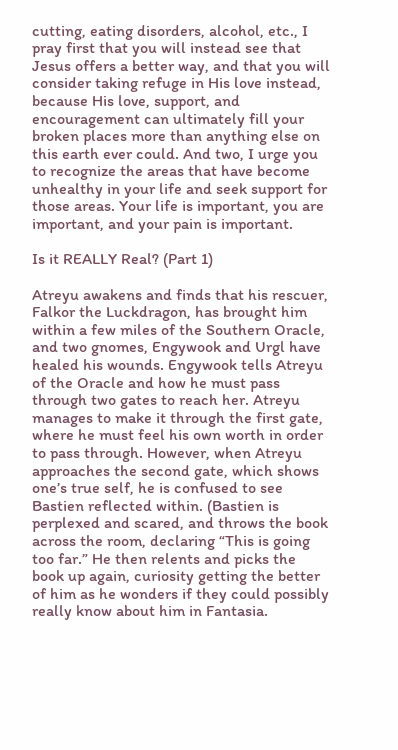cutting, eating disorders, alcohol, etc., I pray first that you will instead see that Jesus offers a better way, and that you will consider taking refuge in His love instead, because His love, support, and encouragement can ultimately fill your broken places more than anything else on this earth ever could. And two, I urge you to recognize the areas that have become unhealthy in your life and seek support for those areas. Your life is important, you are important, and your pain is important.

Is it REALLY Real? (Part 1)

Atreyu awakens and finds that his rescuer, Falkor the Luckdragon, has brought him within a few miles of the Southern Oracle, and two gnomes, Engywook and Urgl have healed his wounds. Engywook tells Atreyu of the Oracle and how he must pass through two gates to reach her. Atreyu manages to make it through the first gate, where he must feel his own worth in order to pass through. However, when Atreyu approaches the second gate, which shows one’s true self, he is confused to see Bastien reflected within. (Bastien is perplexed and scared, and throws the book across the room, declaring “This is going too far.” He then relents and picks the book up again, curiosity getting the better of him as he wonders if they could possibly really know about him in Fantasia.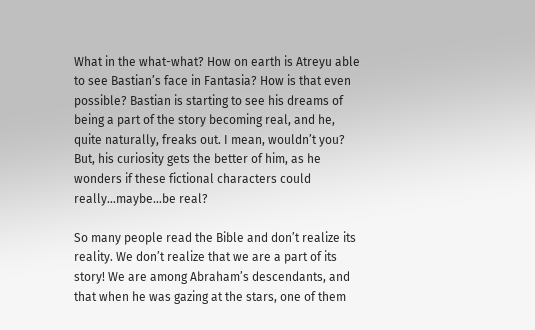What in the what-what? How on earth is Atreyu able to see Bastian’s face in Fantasia? How is that even possible? Bastian is starting to see his dreams of being a part of the story becoming real, and he, quite naturally, freaks out. I mean, wouldn’t you? But, his curiosity gets the better of him, as he wonders if these fictional characters could really…maybe…be real?

So many people read the Bible and don’t realize its reality. We don’t realize that we are a part of its story! We are among Abraham’s descendants, and that when he was gazing at the stars, one of them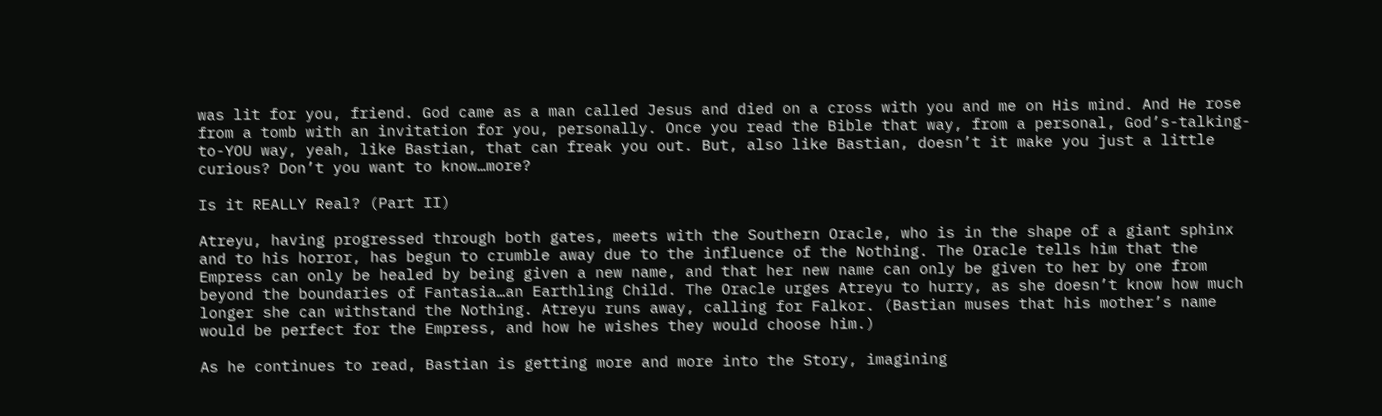was lit for you, friend. God came as a man called Jesus and died on a cross with you and me on His mind. And He rose from a tomb with an invitation for you, personally. Once you read the Bible that way, from a personal, God’s-talking-to-YOU way, yeah, like Bastian, that can freak you out. But, also like Bastian, doesn’t it make you just a little curious? Don’t you want to know…more?

Is it REALLY Real? (Part II)

Atreyu, having progressed through both gates, meets with the Southern Oracle, who is in the shape of a giant sphinx and to his horror, has begun to crumble away due to the influence of the Nothing. The Oracle tells him that the Empress can only be healed by being given a new name, and that her new name can only be given to her by one from beyond the boundaries of Fantasia…an Earthling Child. The Oracle urges Atreyu to hurry, as she doesn’t know how much longer she can withstand the Nothing. Atreyu runs away, calling for Falkor. (Bastian muses that his mother’s name would be perfect for the Empress, and how he wishes they would choose him.)

As he continues to read, Bastian is getting more and more into the Story, imagining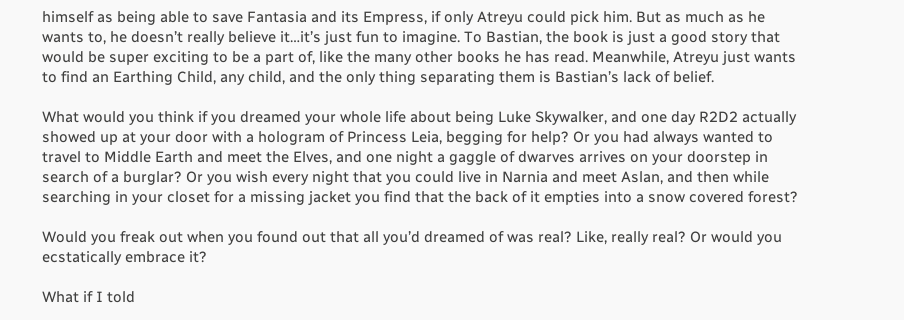himself as being able to save Fantasia and its Empress, if only Atreyu could pick him. But as much as he wants to, he doesn’t really believe it…it’s just fun to imagine. To Bastian, the book is just a good story that would be super exciting to be a part of, like the many other books he has read. Meanwhile, Atreyu just wants to find an Earthing Child, any child, and the only thing separating them is Bastian’s lack of belief.

What would you think if you dreamed your whole life about being Luke Skywalker, and one day R2D2 actually showed up at your door with a hologram of Princess Leia, begging for help? Or you had always wanted to travel to Middle Earth and meet the Elves, and one night a gaggle of dwarves arrives on your doorstep in search of a burglar? Or you wish every night that you could live in Narnia and meet Aslan, and then while searching in your closet for a missing jacket you find that the back of it empties into a snow covered forest?

Would you freak out when you found out that all you’d dreamed of was real? Like, really real? Or would you ecstatically embrace it?

What if I told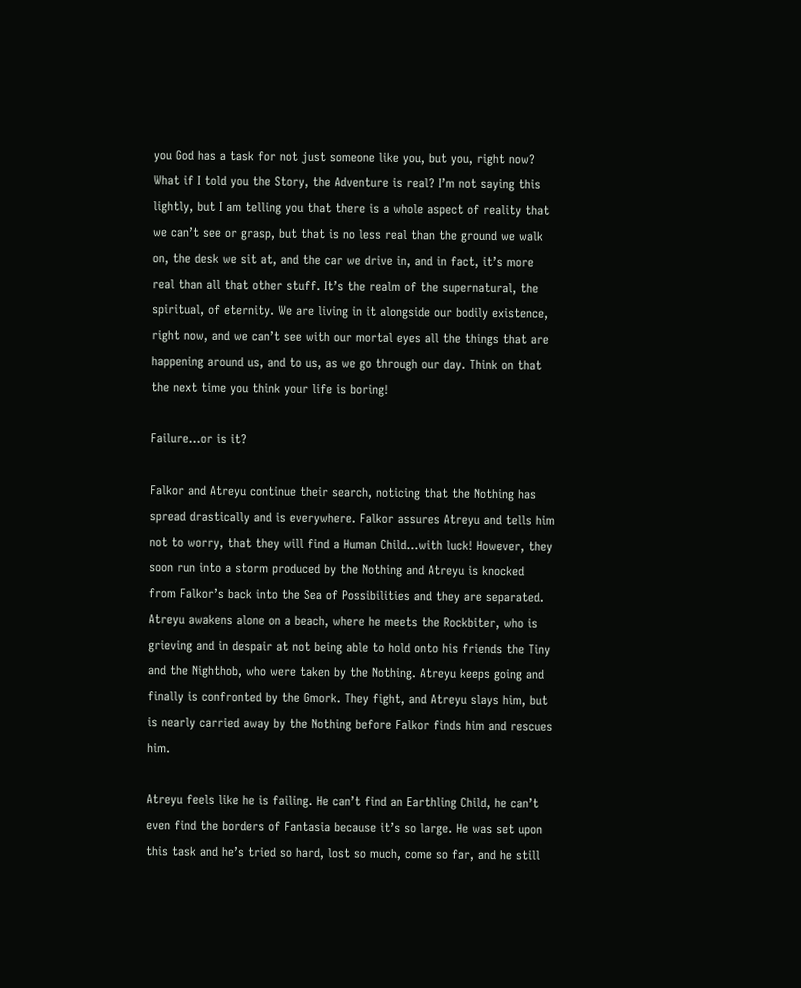you God has a task for not just someone like you, but you, right now? What if I told you the Story, the Adventure is real? I’m not saying this lightly, but I am telling you that there is a whole aspect of reality that we can’t see or grasp, but that is no less real than the ground we walk on, the desk we sit at, and the car we drive in, and in fact, it’s more real than all that other stuff. It’s the realm of the supernatural, the spiritual, of eternity. We are living in it alongside our bodily existence, right now, and we can’t see with our mortal eyes all the things that are happening around us, and to us, as we go through our day. Think on that the next time you think your life is boring!

Failure...or is it?

Falkor and Atreyu continue their search, noticing that the Nothing has spread drastically and is everywhere. Falkor assures Atreyu and tells him not to worry, that they will find a Human Child…with luck! However, they soon run into a storm produced by the Nothing and Atreyu is knocked from Falkor’s back into the Sea of Possibilities and they are separated. Atreyu awakens alone on a beach, where he meets the Rockbiter, who is grieving and in despair at not being able to hold onto his friends the Tiny and the Nighthob, who were taken by the Nothing. Atreyu keeps going and finally is confronted by the Gmork. They fight, and Atreyu slays him, but is nearly carried away by the Nothing before Falkor finds him and rescues him.

Atreyu feels like he is failing. He can’t find an Earthling Child, he can’t even find the borders of Fantasia because it’s so large. He was set upon this task and he’s tried so hard, lost so much, come so far, and he still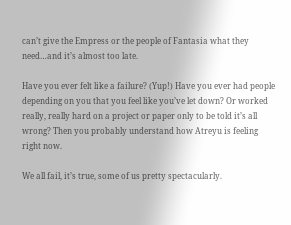can’t give the Empress or the people of Fantasia what they need…and it’s almost too late.

Have you ever felt like a failure? (Yup!) Have you ever had people depending on you that you feel like you’ve let down? Or worked really, really hard on a project or paper only to be told it’s all wrong? Then you probably understand how Atreyu is feeling right now.

We all fail, it’s true, some of us pretty spectacularly.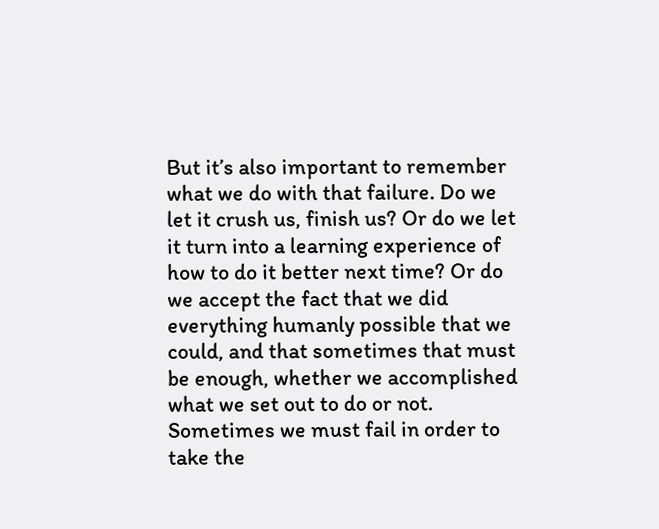But it’s also important to remember what we do with that failure. Do we let it crush us, finish us? Or do we let it turn into a learning experience of how to do it better next time? Or do we accept the fact that we did everything humanly possible that we could, and that sometimes that must be enough, whether we accomplished what we set out to do or not. Sometimes we must fail in order to take the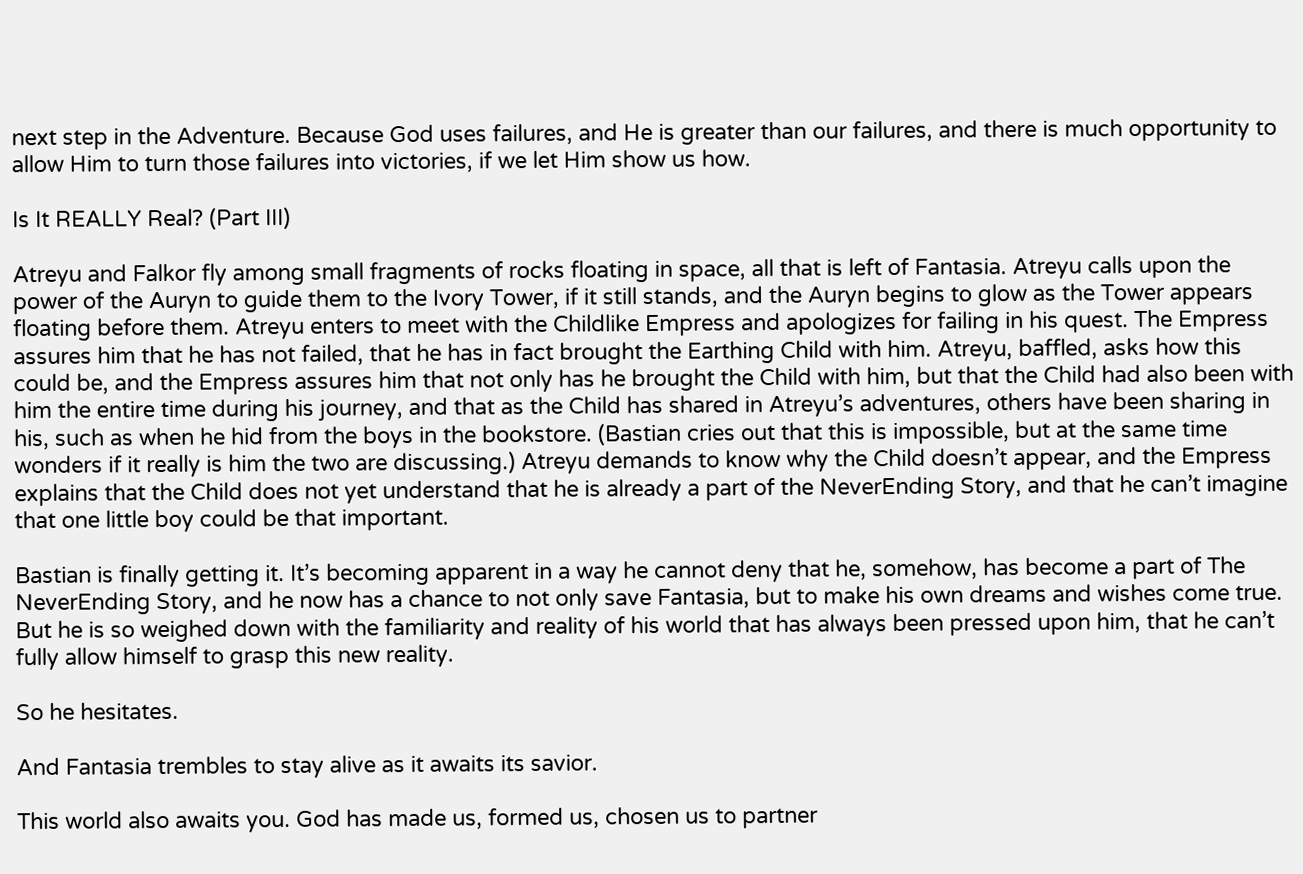next step in the Adventure. Because God uses failures, and He is greater than our failures, and there is much opportunity to allow Him to turn those failures into victories, if we let Him show us how.

Is It REALLY Real? (Part III)

Atreyu and Falkor fly among small fragments of rocks floating in space, all that is left of Fantasia. Atreyu calls upon the power of the Auryn to guide them to the Ivory Tower, if it still stands, and the Auryn begins to glow as the Tower appears floating before them. Atreyu enters to meet with the Childlike Empress and apologizes for failing in his quest. The Empress assures him that he has not failed, that he has in fact brought the Earthing Child with him. Atreyu, baffled, asks how this could be, and the Empress assures him that not only has he brought the Child with him, but that the Child had also been with him the entire time during his journey, and that as the Child has shared in Atreyu’s adventures, others have been sharing in his, such as when he hid from the boys in the bookstore. (Bastian cries out that this is impossible, but at the same time wonders if it really is him the two are discussing.) Atreyu demands to know why the Child doesn’t appear, and the Empress explains that the Child does not yet understand that he is already a part of the NeverEnding Story, and that he can’t imagine that one little boy could be that important.

Bastian is finally getting it. It’s becoming apparent in a way he cannot deny that he, somehow, has become a part of The NeverEnding Story, and he now has a chance to not only save Fantasia, but to make his own dreams and wishes come true. But he is so weighed down with the familiarity and reality of his world that has always been pressed upon him, that he can’t fully allow himself to grasp this new reality.

So he hesitates.

And Fantasia trembles to stay alive as it awaits its savior.

This world also awaits you. God has made us, formed us, chosen us to partner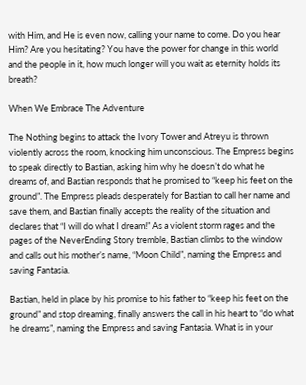with Him, and He is even now, calling your name to come. Do you hear Him? Are you hesitating? You have the power for change in this world and the people in it, how much longer will you wait as eternity holds its breath?

When We Embrace The Adventure

The Nothing begins to attack the Ivory Tower and Atreyu is thrown violently across the room, knocking him unconscious. The Empress begins to speak directly to Bastian, asking him why he doesn’t do what he dreams of, and Bastian responds that he promised to “keep his feet on the ground”. The Empress pleads desperately for Bastian to call her name and save them, and Bastian finally accepts the reality of the situation and declares that “I will do what I dream!” As a violent storm rages and the pages of the NeverEnding Story tremble, Bastian climbs to the window and calls out his mother’s name, “Moon Child”, naming the Empress and saving Fantasia.

Bastian, held in place by his promise to his father to “keep his feet on the ground” and stop dreaming, finally answers the call in his heart to “do what he dreams”, naming the Empress and saving Fantasia. What is in your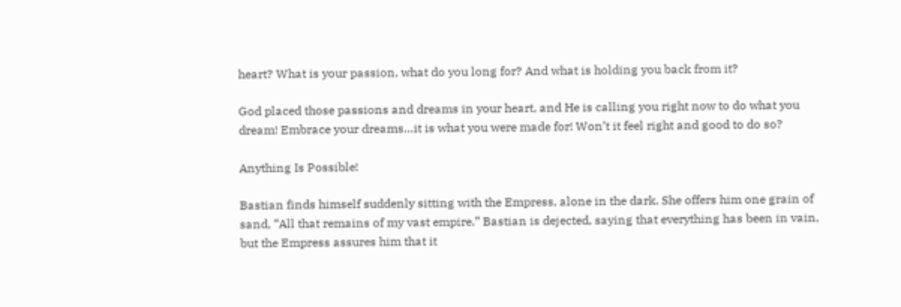heart? What is your passion, what do you long for? And what is holding you back from it?

God placed those passions and dreams in your heart, and He is calling you right now to do what you dream! Embrace your dreams…it is what you were made for! Won’t it feel right and good to do so?

Anything Is Possible!

Bastian finds himself suddenly sitting with the Empress, alone in the dark. She offers him one grain of sand, “All that remains of my vast empire.” Bastian is dejected, saying that everything has been in vain, but the Empress assures him that it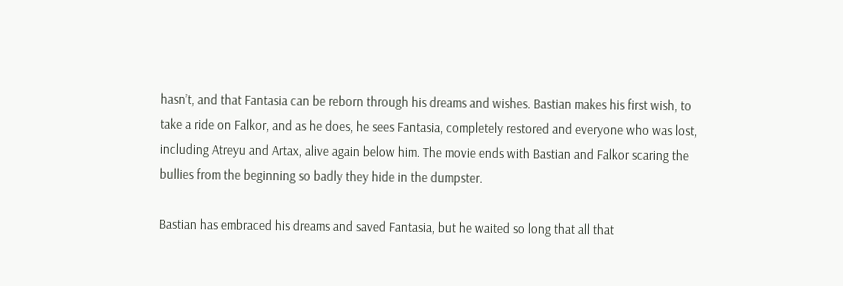hasn’t, and that Fantasia can be reborn through his dreams and wishes. Bastian makes his first wish, to take a ride on Falkor, and as he does, he sees Fantasia, completely restored and everyone who was lost, including Atreyu and Artax, alive again below him. The movie ends with Bastian and Falkor scaring the bullies from the beginning so badly they hide in the dumpster.

Bastian has embraced his dreams and saved Fantasia, but he waited so long that all that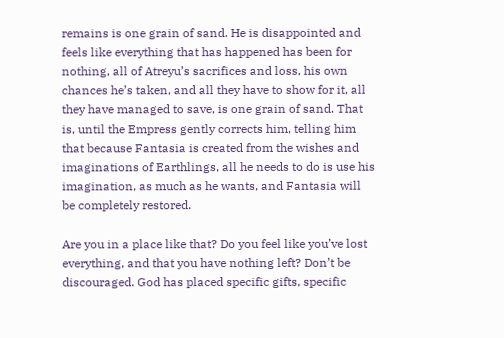remains is one grain of sand. He is disappointed and feels like everything that has happened has been for nothing, all of Atreyu’s sacrifices and loss, his own chances he’s taken, and all they have to show for it, all they have managed to save, is one grain of sand. That is, until the Empress gently corrects him, telling him that because Fantasia is created from the wishes and imaginations of Earthlings, all he needs to do is use his imagination, as much as he wants, and Fantasia will be completely restored.

Are you in a place like that? Do you feel like you’ve lost everything, and that you have nothing left? Don’t be discouraged. God has placed specific gifts, specific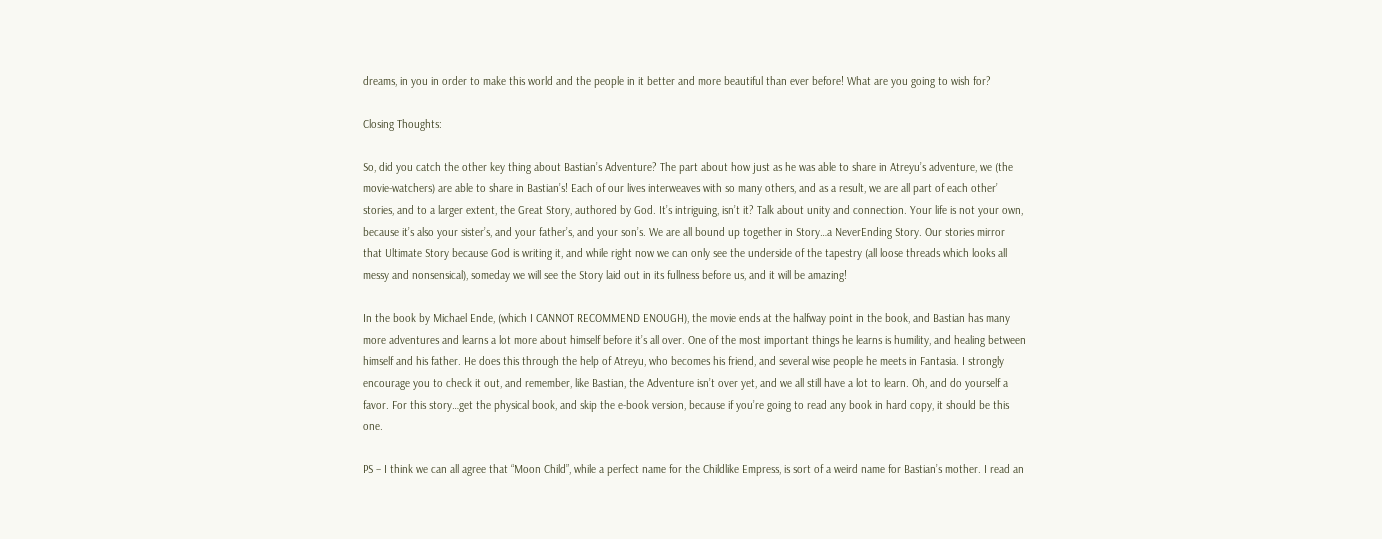dreams, in you in order to make this world and the people in it better and more beautiful than ever before! What are you going to wish for?

Closing Thoughts:

So, did you catch the other key thing about Bastian’s Adventure? The part about how just as he was able to share in Atreyu’s adventure, we (the movie-watchers) are able to share in Bastian’s! Each of our lives interweaves with so many others, and as a result, we are all part of each other’ stories, and to a larger extent, the Great Story, authored by God. It’s intriguing, isn’t it? Talk about unity and connection. Your life is not your own, because it’s also your sister’s, and your father’s, and your son’s. We are all bound up together in Story…a NeverEnding Story. Our stories mirror that Ultimate Story because God is writing it, and while right now we can only see the underside of the tapestry (all loose threads which looks all messy and nonsensical), someday we will see the Story laid out in its fullness before us, and it will be amazing!

In the book by Michael Ende, (which I CANNOT RECOMMEND ENOUGH), the movie ends at the halfway point in the book, and Bastian has many more adventures and learns a lot more about himself before it’s all over. One of the most important things he learns is humility, and healing between himself and his father. He does this through the help of Atreyu, who becomes his friend, and several wise people he meets in Fantasia. I strongly encourage you to check it out, and remember, like Bastian, the Adventure isn’t over yet, and we all still have a lot to learn. Oh, and do yourself a favor. For this story…get the physical book, and skip the e-book version, because if you’re going to read any book in hard copy, it should be this one.

PS – I think we can all agree that “Moon Child”, while a perfect name for the Childlike Empress, is sort of a weird name for Bastian’s mother. I read an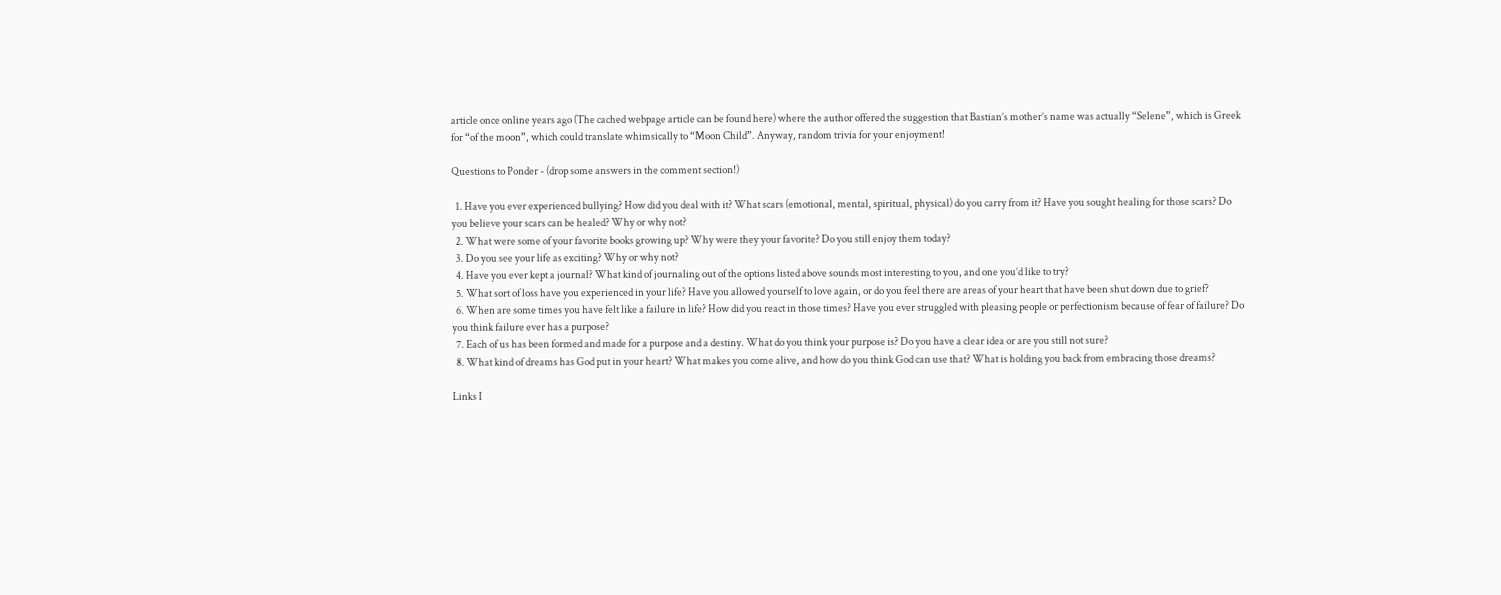article once online years ago (The cached webpage article can be found here) where the author offered the suggestion that Bastian’s mother’s name was actually “Selene”, which is Greek for “of the moon”, which could translate whimsically to “Moon Child”. Anyway, random trivia for your enjoyment!

Questions to Ponder - (drop some answers in the comment section!)

  1. Have you ever experienced bullying? How did you deal with it? What scars (emotional, mental, spiritual, physical) do you carry from it? Have you sought healing for those scars? Do you believe your scars can be healed? Why or why not?
  2. What were some of your favorite books growing up? Why were they your favorite? Do you still enjoy them today?
  3. Do you see your life as exciting? Why or why not?
  4. Have you ever kept a journal? What kind of journaling out of the options listed above sounds most interesting to you, and one you’d like to try?
  5. What sort of loss have you experienced in your life? Have you allowed yourself to love again, or do you feel there are areas of your heart that have been shut down due to grief?
  6. When are some times you have felt like a failure in life? How did you react in those times? Have you ever struggled with pleasing people or perfectionism because of fear of failure? Do you think failure ever has a purpose?
  7. Each of us has been formed and made for a purpose and a destiny. What do you think your purpose is? Do you have a clear idea or are you still not sure?
  8. What kind of dreams has God put in your heart? What makes you come alive, and how do you think God can use that? What is holding you back from embracing those dreams?

Links I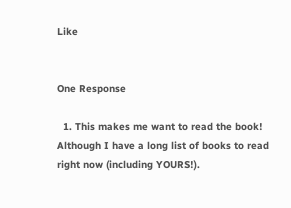Like


One Response

  1. This makes me want to read the book! Although I have a long list of books to read right now (including YOURS!).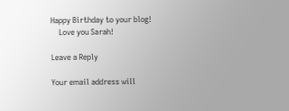Happy Birthday to your blog!
    Love you Sarah!

Leave a Reply

Your email address will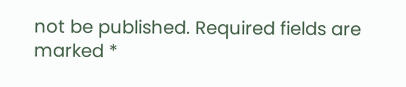not be published. Required fields are marked *